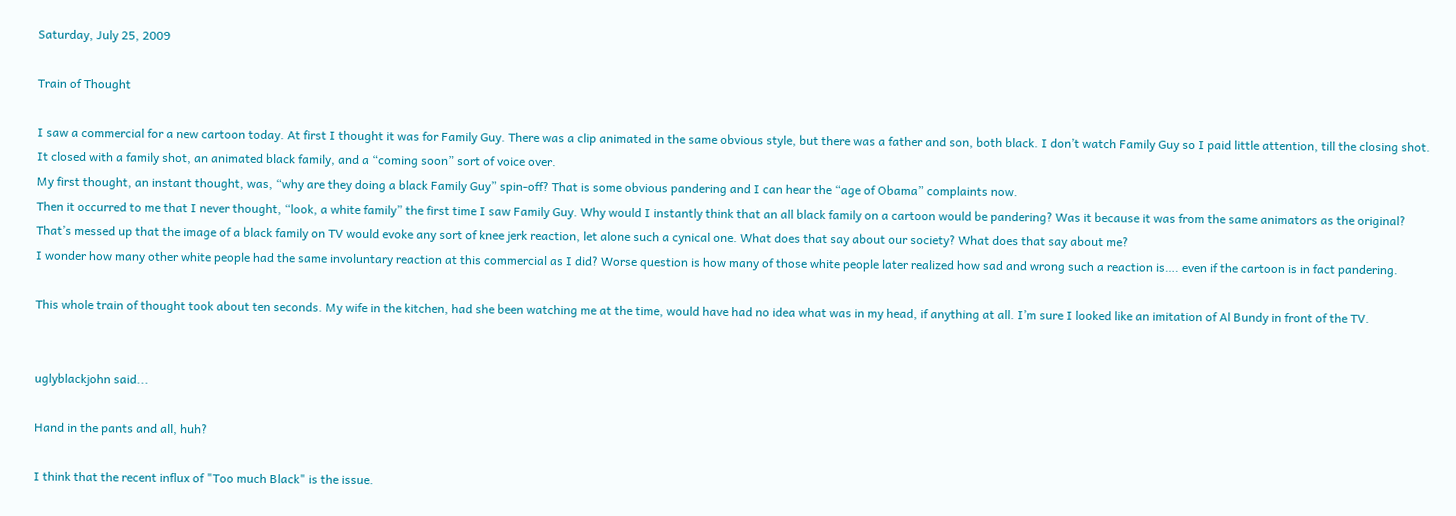Saturday, July 25, 2009

Train of Thought

I saw a commercial for a new cartoon today. At first I thought it was for Family Guy. There was a clip animated in the same obvious style, but there was a father and son, both black. I don’t watch Family Guy so I paid little attention, till the closing shot.
It closed with a family shot, an animated black family, and a “coming soon” sort of voice over.
My first thought, an instant thought, was, “why are they doing a black Family Guy” spin-off? That is some obvious pandering and I can hear the “age of Obama” complaints now.
Then it occurred to me that I never thought, “look, a white family” the first time I saw Family Guy. Why would I instantly think that an all black family on a cartoon would be pandering? Was it because it was from the same animators as the original?
That’s messed up that the image of a black family on TV would evoke any sort of knee jerk reaction, let alone such a cynical one. What does that say about our society? What does that say about me?
I wonder how many other white people had the same involuntary reaction at this commercial as I did? Worse question is how many of those white people later realized how sad and wrong such a reaction is…. even if the cartoon is in fact pandering.

This whole train of thought took about ten seconds. My wife in the kitchen, had she been watching me at the time, would have had no idea what was in my head, if anything at all. I’m sure I looked like an imitation of Al Bundy in front of the TV.


uglyblackjohn said...

Hand in the pants and all, huh?

I think that the recent influx of "Too much Black" is the issue.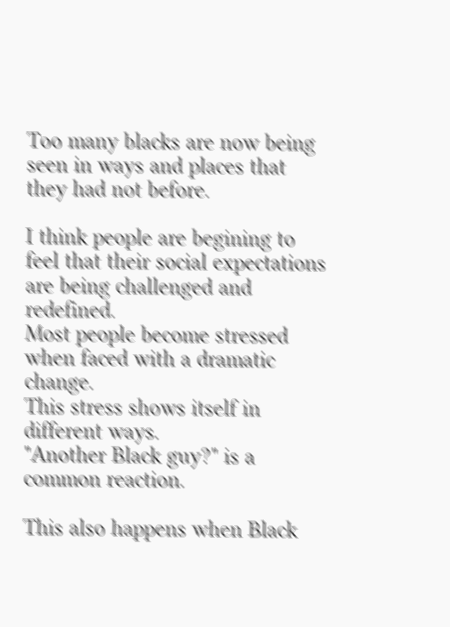Too many blacks are now being seen in ways and places that they had not before.

I think people are begining to feel that their social expectations are being challenged and redefined.
Most people become stressed when faced with a dramatic change.
This stress shows itself in different ways.
"Another Black guy?" is a common reaction.

This also happens when Black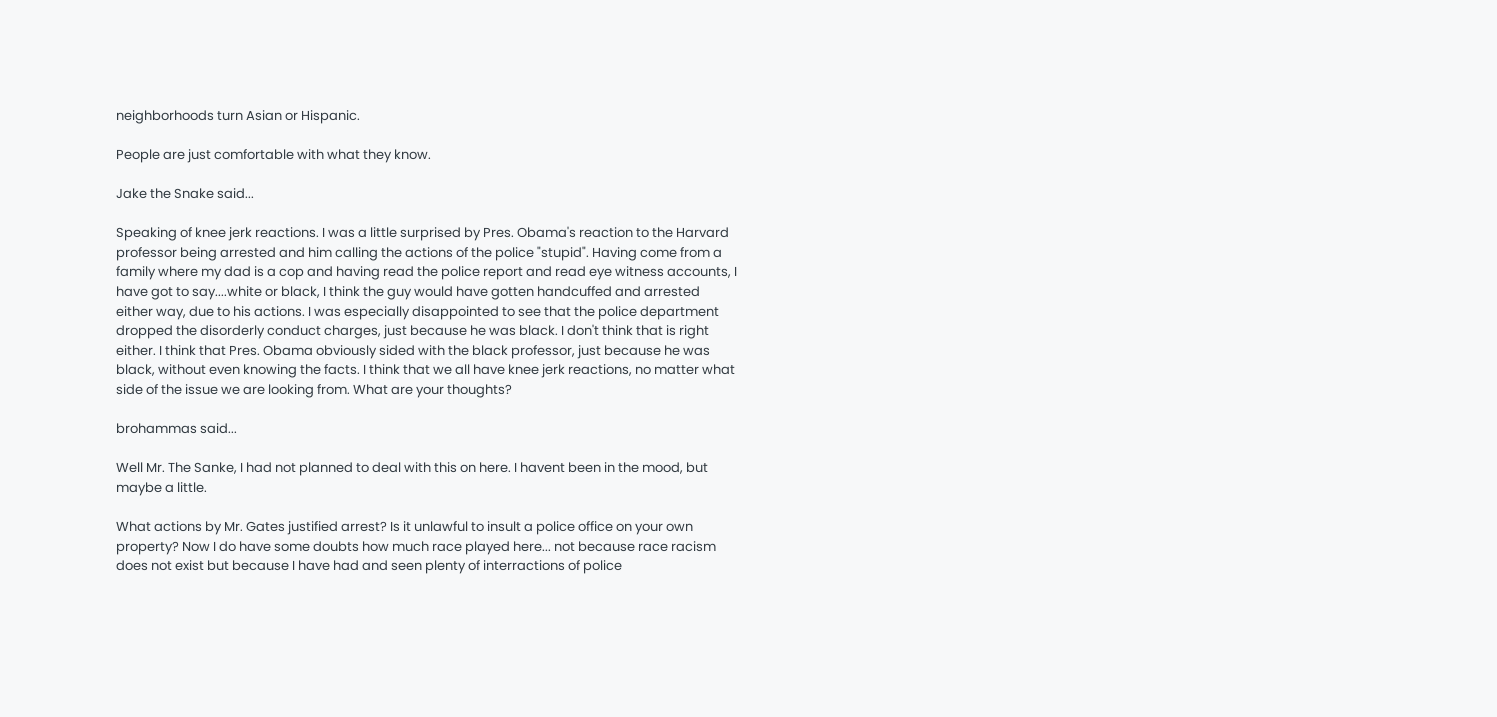neighborhoods turn Asian or Hispanic.

People are just comfortable with what they know.

Jake the Snake said...

Speaking of knee jerk reactions. I was a little surprised by Pres. Obama's reaction to the Harvard professor being arrested and him calling the actions of the police "stupid". Having come from a family where my dad is a cop and having read the police report and read eye witness accounts, I have got to say....white or black, I think the guy would have gotten handcuffed and arrested either way, due to his actions. I was especially disappointed to see that the police department dropped the disorderly conduct charges, just because he was black. I don't think that is right either. I think that Pres. Obama obviously sided with the black professor, just because he was black, without even knowing the facts. I think that we all have knee jerk reactions, no matter what side of the issue we are looking from. What are your thoughts?

brohammas said...

Well Mr. The Sanke, I had not planned to deal with this on here. I havent been in the mood, but maybe a little.

What actions by Mr. Gates justified arrest? Is it unlawful to insult a police office on your own property? Now I do have some doubts how much race played here... not because race racism does not exist but because I have had and seen plenty of interractions of police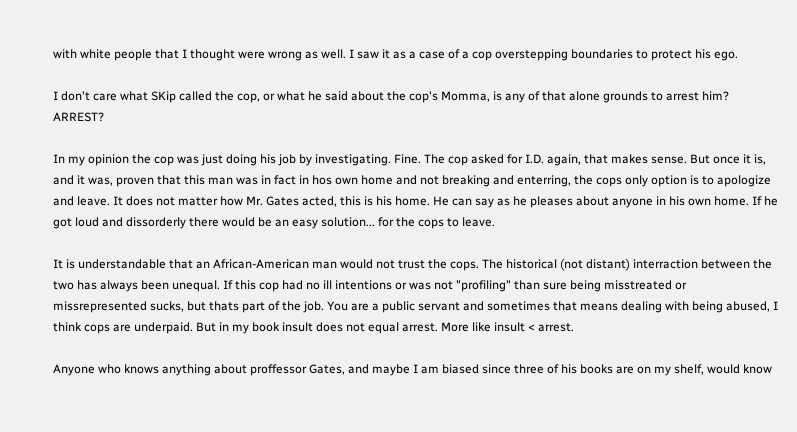with white people that I thought were wrong as well. I saw it as a case of a cop overstepping boundaries to protect his ego.

I don't care what SKip called the cop, or what he said about the cop's Momma, is any of that alone grounds to arrest him? ARREST?

In my opinion the cop was just doing his job by investigating. Fine. The cop asked for I.D. again, that makes sense. But once it is, and it was, proven that this man was in fact in hos own home and not breaking and enterring, the cops only option is to apologize and leave. It does not matter how Mr. Gates acted, this is his home. He can say as he pleases about anyone in his own home. If he got loud and dissorderly there would be an easy solution... for the cops to leave.

It is understandable that an African-American man would not trust the cops. The historical (not distant) interraction between the two has always been unequal. If this cop had no ill intentions or was not "profiling" than sure being misstreated or missrepresented sucks, but thats part of the job. You are a public servant and sometimes that means dealing with being abused, I think cops are underpaid. But in my book insult does not equal arrest. More like insult < arrest.

Anyone who knows anything about proffessor Gates, and maybe I am biased since three of his books are on my shelf, would know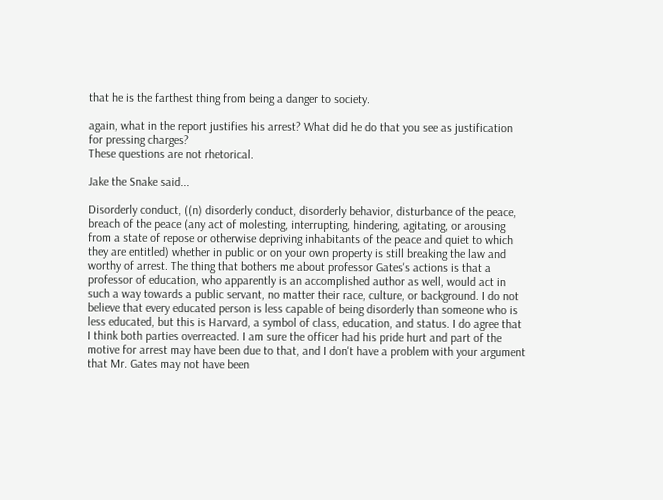that he is the farthest thing from being a danger to society.

again, what in the report justifies his arrest? What did he do that you see as justification for pressing charges?
These questions are not rhetorical.

Jake the Snake said...

Disorderly conduct, ((n) disorderly conduct, disorderly behavior, disturbance of the peace, breach of the peace (any act of molesting, interrupting, hindering, agitating, or arousing from a state of repose or otherwise depriving inhabitants of the peace and quiet to which they are entitled) whether in public or on your own property is still breaking the law and worthy of arrest. The thing that bothers me about professor Gates's actions is that a professor of education, who apparently is an accomplished author as well, would act in such a way towards a public servant, no matter their race, culture, or background. I do not believe that every educated person is less capable of being disorderly than someone who is less educated, but this is Harvard, a symbol of class, education, and status. I do agree that I think both parties overreacted. I am sure the officer had his pride hurt and part of the motive for arrest may have been due to that, and I don't have a problem with your argument that Mr. Gates may not have been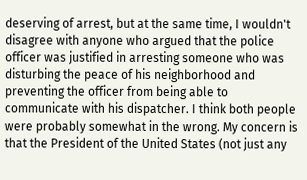deserving of arrest, but at the same time, I wouldn't disagree with anyone who argued that the police officer was justified in arresting someone who was disturbing the peace of his neighborhood and preventing the officer from being able to communicate with his dispatcher. I think both people were probably somewhat in the wrong. My concern is that the President of the United States (not just any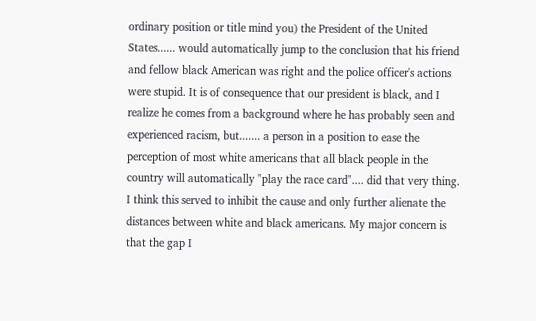ordinary position or title mind you) the President of the United States...... would automatically jump to the conclusion that his friend and fellow black American was right and the police officer's actions were stupid. It is of consequence that our president is black, and I realize he comes from a background where he has probably seen and experienced racism, but....... a person in a position to ease the perception of most white americans that all black people in the country will automatically "play the race card".... did that very thing. I think this served to inhibit the cause and only further alienate the distances between white and black americans. My major concern is that the gap I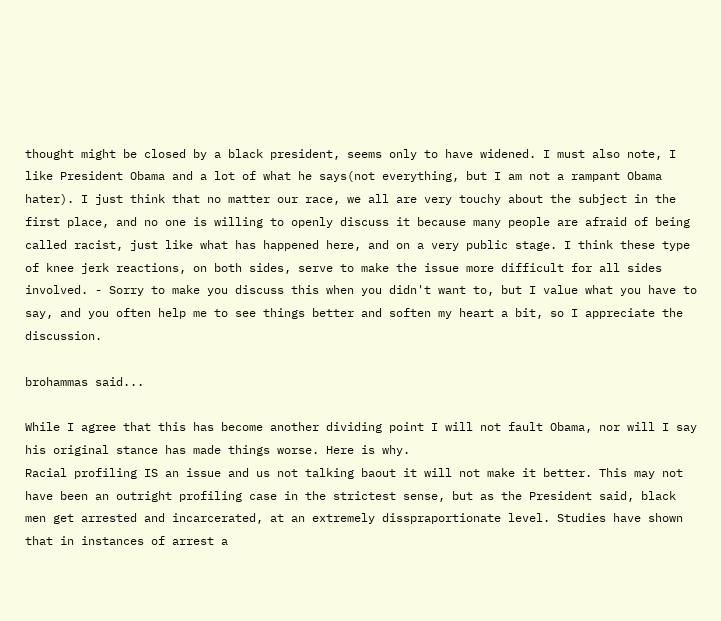thought might be closed by a black president, seems only to have widened. I must also note, I like President Obama and a lot of what he says(not everything, but I am not a rampant Obama hater). I just think that no matter our race, we all are very touchy about the subject in the first place, and no one is willing to openly discuss it because many people are afraid of being called racist, just like what has happened here, and on a very public stage. I think these type of knee jerk reactions, on both sides, serve to make the issue more difficult for all sides involved. - Sorry to make you discuss this when you didn't want to, but I value what you have to say, and you often help me to see things better and soften my heart a bit, so I appreciate the discussion.

brohammas said...

While I agree that this has become another dividing point I will not fault Obama, nor will I say his original stance has made things worse. Here is why.
Racial profiling IS an issue and us not talking baout it will not make it better. This may not have been an outright profiling case in the strictest sense, but as the President said, black men get arrested and incarcerated, at an extremely disspraportionate level. Studies have shown that in instances of arrest a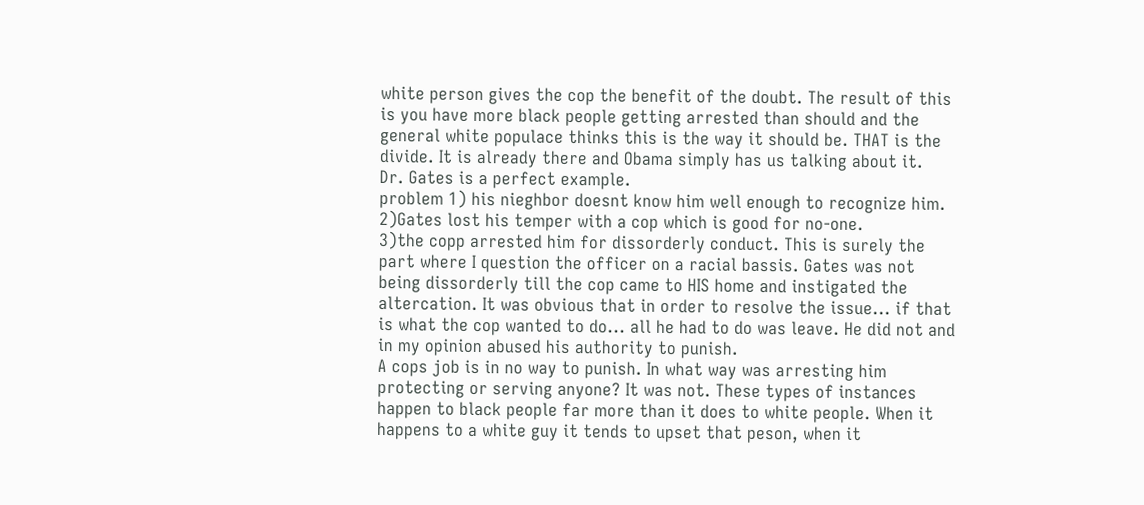white person gives the cop the benefit of the doubt. The result of this is you have more black people getting arrested than should and the general white populace thinks this is the way it should be. THAT is the divide. It is already there and Obama simply has us talking about it.
Dr. Gates is a perfect example.
problem 1) his nieghbor doesnt know him well enough to recognize him.
2)Gates lost his temper with a cop which is good for no-one.
3)the copp arrested him for dissorderly conduct. This is surely the part where I question the officer on a racial bassis. Gates was not being dissorderly till the cop came to HIS home and instigated the altercation. It was obvious that in order to resolve the issue... if that is what the cop wanted to do... all he had to do was leave. He did not and in my opinion abused his authority to punish.
A cops job is in no way to punish. In what way was arresting him protecting or serving anyone? It was not. These types of instances happen to black people far more than it does to white people. When it happens to a white guy it tends to upset that peson, when it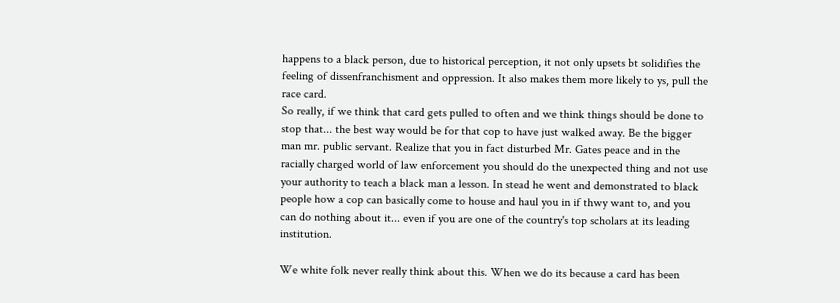happens to a black person, due to historical perception, it not only upsets bt solidifies the feeling of dissenfranchisment and oppression. It also makes them more likely to ys, pull the race card.
So really, if we think that card gets pulled to often and we think things should be done to stop that... the best way would be for that cop to have just walked away. Be the bigger man mr. public servant. Realize that you in fact disturbed Mr. Gates peace and in the racially charged world of law enforcement you should do the unexpected thing and not use your authority to teach a black man a lesson. In stead he went and demonstrated to black people how a cop can basically come to house and haul you in if thwy want to, and you can do nothing about it... even if you are one of the country's top scholars at its leading institution.

We white folk never really think about this. When we do its because a card has been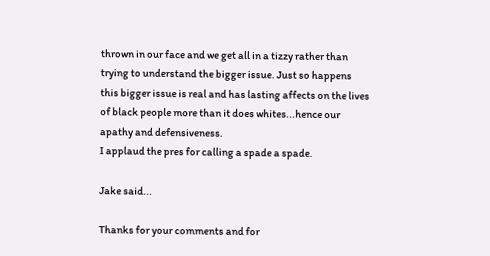thrown in our face and we get all in a tizzy rather than trying to understand the bigger issue. Just so happens this bigger issue is real and has lasting affects on the lives of black people more than it does whites...hence our apathy and defensiveness.
I applaud the pres for calling a spade a spade.

Jake said...

Thanks for your comments and for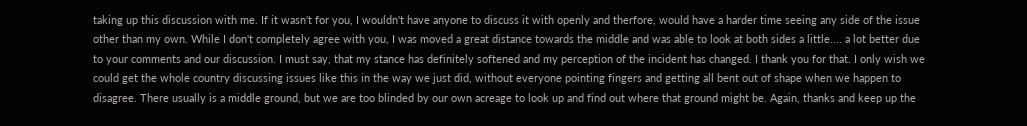taking up this discussion with me. If it wasn't for you, I wouldn't have anyone to discuss it with openly and therfore, would have a harder time seeing any side of the issue other than my own. While I don't completely agree with you, I was moved a great distance towards the middle and was able to look at both sides a little.... a lot better due to your comments and our discussion. I must say, that my stance has definitely softened and my perception of the incident has changed. I thank you for that. I only wish we could get the whole country discussing issues like this in the way we just did, without everyone pointing fingers and getting all bent out of shape when we happen to disagree. There usually is a middle ground, but we are too blinded by our own acreage to look up and find out where that ground might be. Again, thanks and keep up the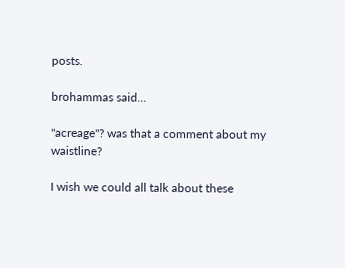posts.

brohammas said...

"acreage"? was that a comment about my waistline?

I wish we could all talk about these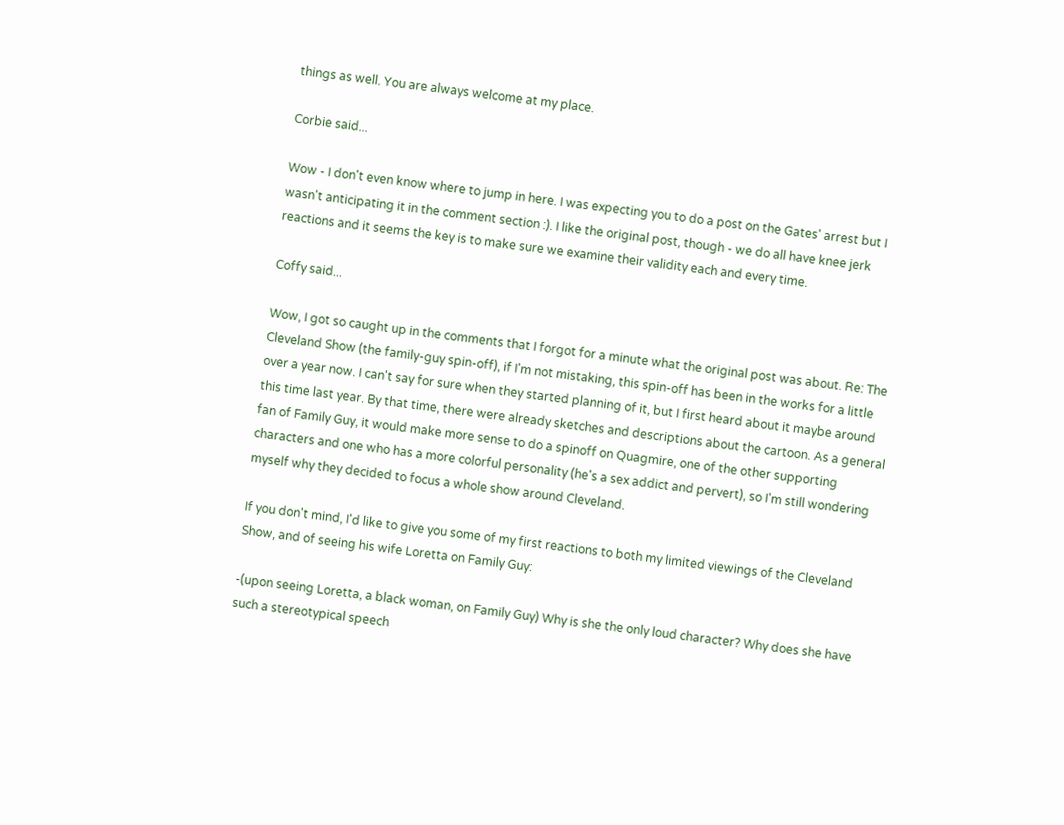things as well. You are always welcome at my place.

Corbie said...

Wow - I don't even know where to jump in here. I was expecting you to do a post on the Gates' arrest but I wasn't anticipating it in the comment section :). I like the original post, though - we do all have knee jerk reactions and it seems the key is to make sure we examine their validity each and every time.

Coffy said...

Wow, I got so caught up in the comments that I forgot for a minute what the original post was about. Re: The Cleveland Show (the family-guy spin-off), if I'm not mistaking, this spin-off has been in the works for a little over a year now. I can't say for sure when they started planning of it, but I first heard about it maybe around this time last year. By that time, there were already sketches and descriptions about the cartoon. As a general fan of Family Guy, it would make more sense to do a spinoff on Quagmire, one of the other supporting characters and one who has a more colorful personality (he's a sex addict and pervert), so I'm still wondering myself why they decided to focus a whole show around Cleveland.

If you don't mind, I'd like to give you some of my first reactions to both my limited viewings of the Cleveland Show, and of seeing his wife Loretta on Family Guy:

-(upon seeing Loretta, a black woman, on Family Guy) Why is she the only loud character? Why does she have such a stereotypical speech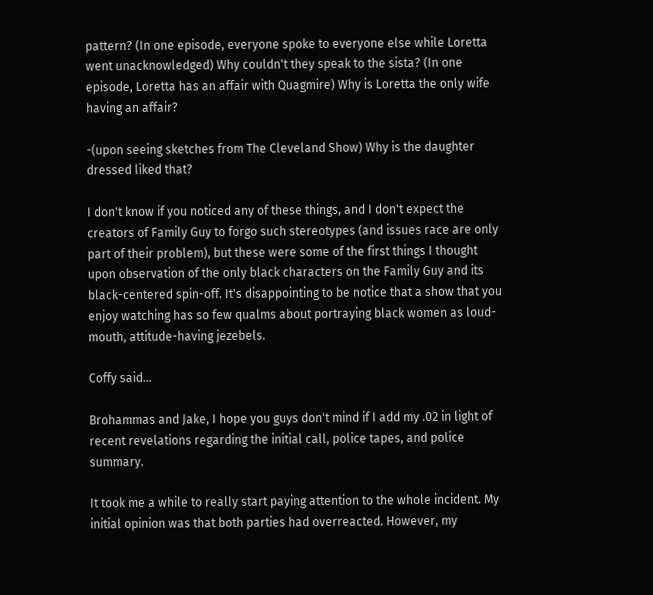pattern? (In one episode, everyone spoke to everyone else while Loretta went unacknowledged) Why couldn't they speak to the sista? (In one episode, Loretta has an affair with Quagmire) Why is Loretta the only wife having an affair?

-(upon seeing sketches from The Cleveland Show) Why is the daughter dressed liked that?

I don't know if you noticed any of these things, and I don't expect the creators of Family Guy to forgo such stereotypes (and issues race are only part of their problem), but these were some of the first things I thought upon observation of the only black characters on the Family Guy and its black-centered spin-off. It's disappointing to be notice that a show that you enjoy watching has so few qualms about portraying black women as loud-mouth, attitude-having jezebels.

Coffy said...

Brohammas and Jake, I hope you guys don't mind if I add my .02 in light of recent revelations regarding the initial call, police tapes, and police summary.

It took me a while to really start paying attention to the whole incident. My initial opinion was that both parties had overreacted. However, my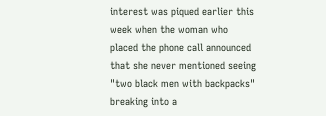interest was piqued earlier this week when the woman who placed the phone call announced that she never mentioned seeing "two black men with backpacks" breaking into a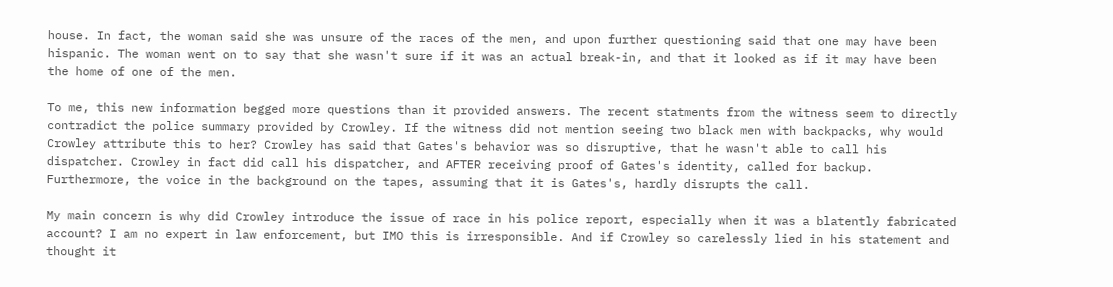house. In fact, the woman said she was unsure of the races of the men, and upon further questioning said that one may have been hispanic. The woman went on to say that she wasn't sure if it was an actual break-in, and that it looked as if it may have been the home of one of the men.

To me, this new information begged more questions than it provided answers. The recent statments from the witness seem to directly contradict the police summary provided by Crowley. If the witness did not mention seeing two black men with backpacks, why would Crowley attribute this to her? Crowley has said that Gates's behavior was so disruptive, that he wasn't able to call his dispatcher. Crowley in fact did call his dispatcher, and AFTER receiving proof of Gates's identity, called for backup. Furthermore, the voice in the background on the tapes, assuming that it is Gates's, hardly disrupts the call.

My main concern is why did Crowley introduce the issue of race in his police report, especially when it was a blatently fabricated account? I am no expert in law enforcement, but IMO this is irresponsible. And if Crowley so carelessly lied in his statement and thought it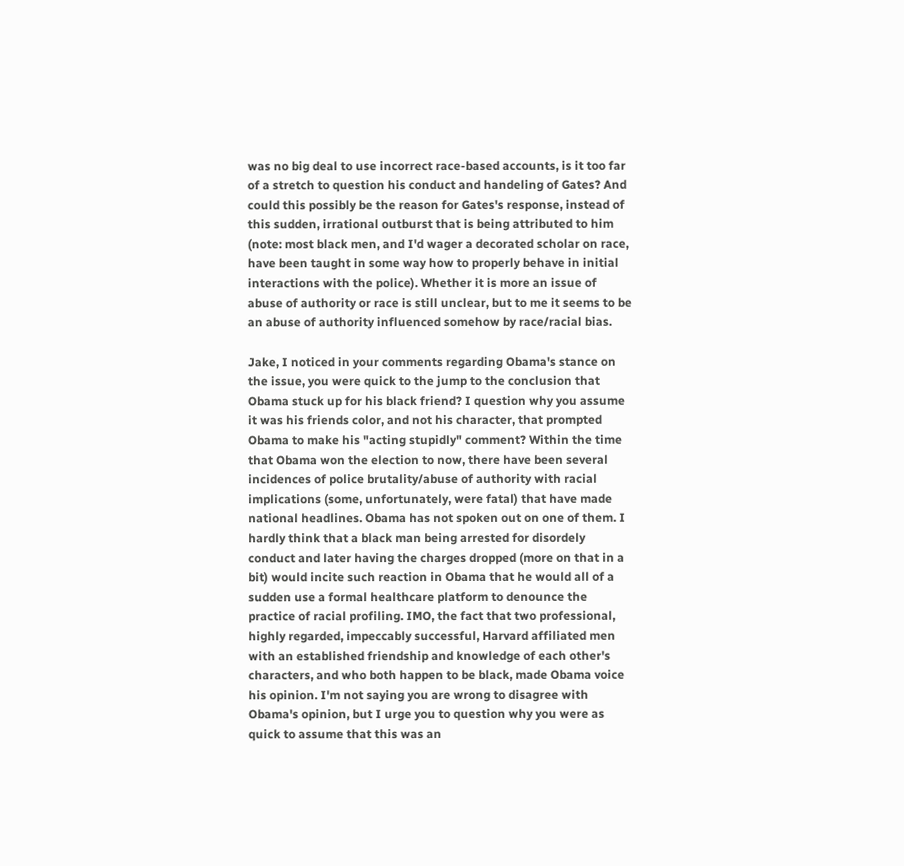was no big deal to use incorrect race-based accounts, is it too far of a stretch to question his conduct and handeling of Gates? And could this possibly be the reason for Gates's response, instead of this sudden, irrational outburst that is being attributed to him (note: most black men, and I'd wager a decorated scholar on race, have been taught in some way how to properly behave in initial interactions with the police). Whether it is more an issue of abuse of authority or race is still unclear, but to me it seems to be an abuse of authority influenced somehow by race/racial bias.

Jake, I noticed in your comments regarding Obama's stance on the issue, you were quick to the jump to the conclusion that Obama stuck up for his black friend? I question why you assume it was his friends color, and not his character, that prompted Obama to make his "acting stupidly" comment? Within the time that Obama won the election to now, there have been several incidences of police brutality/abuse of authority with racial implications (some, unfortunately, were fatal) that have made national headlines. Obama has not spoken out on one of them. I hardly think that a black man being arrested for disordely conduct and later having the charges dropped (more on that in a bit) would incite such reaction in Obama that he would all of a sudden use a formal healthcare platform to denounce the practice of racial profiling. IMO, the fact that two professional, highly regarded, impeccably successful, Harvard affiliated men with an established friendship and knowledge of each other's characters, and who both happen to be black, made Obama voice his opinion. I'm not saying you are wrong to disagree with Obama's opinion, but I urge you to question why you were as quick to assume that this was an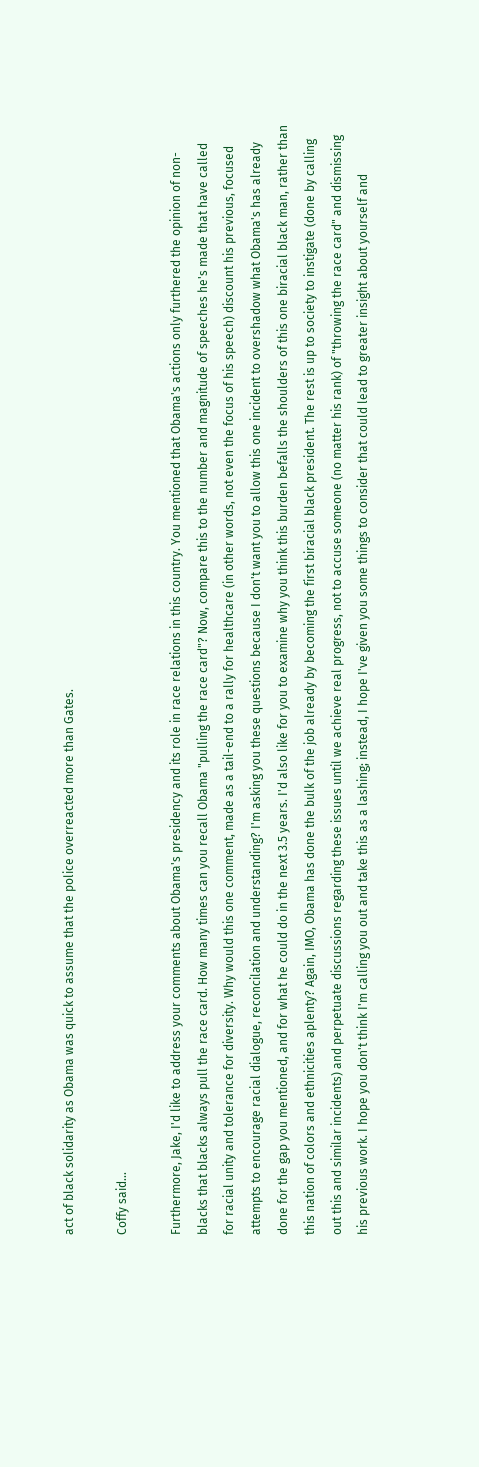act of black solidarity as Obama was quick to assume that the police overreacted more than Gates.

Coffy said...

Furthermore, Jake, I'd like to address your comments about Obama's presidency and its role in race relations in this country. You mentioned that Obama's actions only furthered the opinion of non-blacks that blacks always pull the race card. How many times can you recall Obama "pulling the race card"? Now, compare this to the number and magnitude of speeches he's made that have called for racial unity and tolerance for diversity. Why would this one comment, made as a tail-end to a rally for healthcare (in other words, not even the focus of his speech) discount his previous, focused attempts to encourage racial dialogue, reconcilation and understanding? I'm asking you these questions because I don't want you to allow this one incident to overshadow what Obama's has already done for the gap you mentioned, and for what he could do in the next 3.5 years. I'd also like for you to examine why you think this burden befalls the shoulders of this one biracial black man, rather than this nation of colors and ethnicities aplenty? Again, IMO, Obama has done the bulk of the job already by becoming the first biracial black president. The rest is up to society to instigate (done by calling out this and similar incidents) and perpetuate discussions regarding these issues until we achieve real progress, not to accuse someone (no matter his rank) of "throwing the race card" and dismissing his previous work. I hope you don't think I'm calling you out and take this as a lashing; instead, I hope I've given you some things to consider that could lead to greater insight about yourself and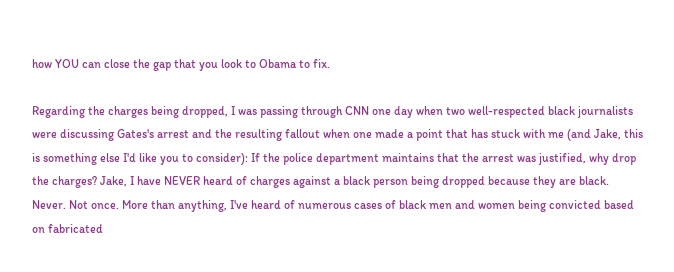how YOU can close the gap that you look to Obama to fix.

Regarding the charges being dropped, I was passing through CNN one day when two well-respected black journalists were discussing Gates's arrest and the resulting fallout when one made a point that has stuck with me (and Jake, this is something else I'd like you to consider): If the police department maintains that the arrest was justified, why drop the charges? Jake, I have NEVER heard of charges against a black person being dropped because they are black. Never. Not once. More than anything, I've heard of numerous cases of black men and women being convicted based on fabricated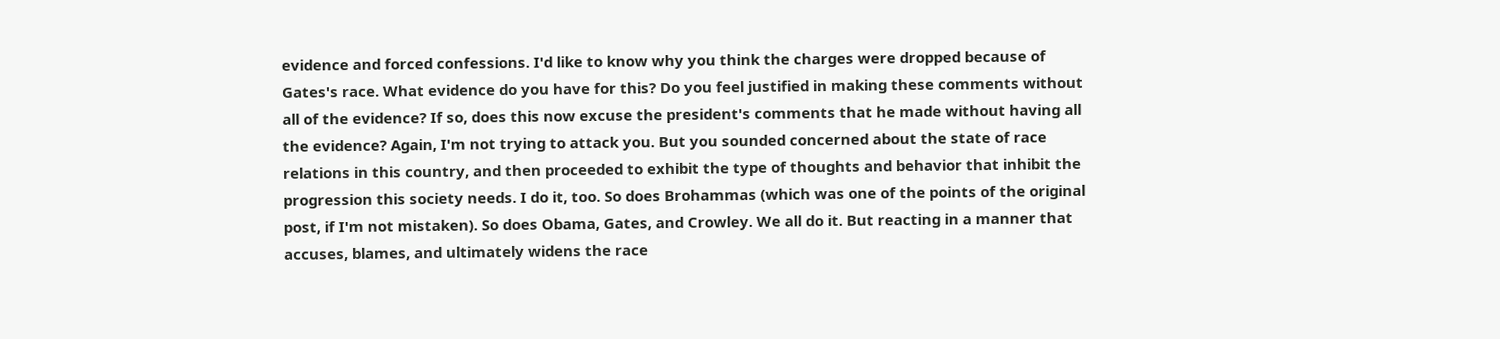evidence and forced confessions. I'd like to know why you think the charges were dropped because of Gates's race. What evidence do you have for this? Do you feel justified in making these comments without all of the evidence? If so, does this now excuse the president's comments that he made without having all the evidence? Again, I'm not trying to attack you. But you sounded concerned about the state of race relations in this country, and then proceeded to exhibit the type of thoughts and behavior that inhibit the progression this society needs. I do it, too. So does Brohammas (which was one of the points of the original post, if I'm not mistaken). So does Obama, Gates, and Crowley. We all do it. But reacting in a manner that accuses, blames, and ultimately widens the race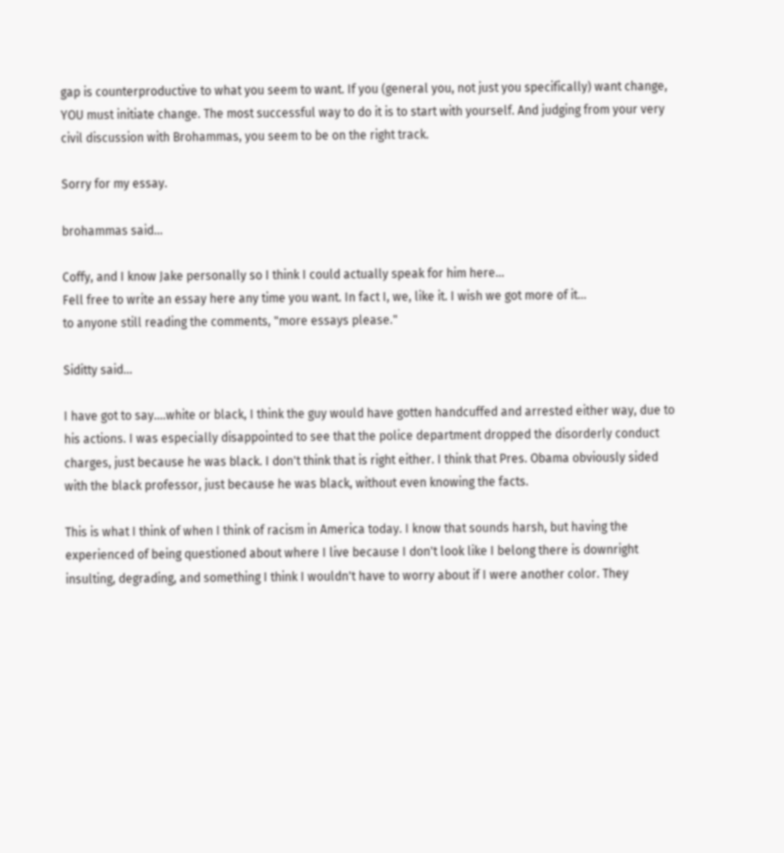gap is counterproductive to what you seem to want. If you (general you, not just you specifically) want change, YOU must initiate change. The most successful way to do it is to start with yourself. And judging from your very civil discussion with Brohammas, you seem to be on the right track.

Sorry for my essay.

brohammas said...

Coffy, and I know Jake personally so I think I could actually speak for him here...
Fell free to write an essay here any time you want. In fact I, we, like it. I wish we got more of it...
to anyone still reading the comments, "more essays please."

Siditty said...

I have got to say....white or black, I think the guy would have gotten handcuffed and arrested either way, due to his actions. I was especially disappointed to see that the police department dropped the disorderly conduct charges, just because he was black. I don't think that is right either. I think that Pres. Obama obviously sided with the black professor, just because he was black, without even knowing the facts.

This is what I think of when I think of racism in America today. I know that sounds harsh, but having the experienced of being questioned about where I live because I don't look like I belong there is downright insulting, degrading, and something I think I wouldn't have to worry about if I were another color. They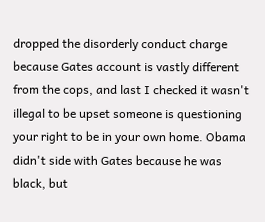dropped the disorderly conduct charge because Gates account is vastly different from the cops, and last I checked it wasn't illegal to be upset someone is questioning your right to be in your own home. Obama didn't side with Gates because he was black, but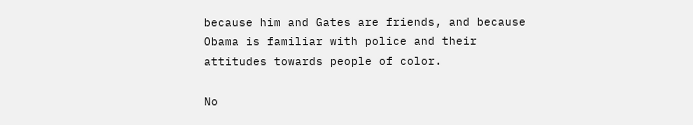because him and Gates are friends, and because Obama is familiar with police and their attitudes towards people of color.

No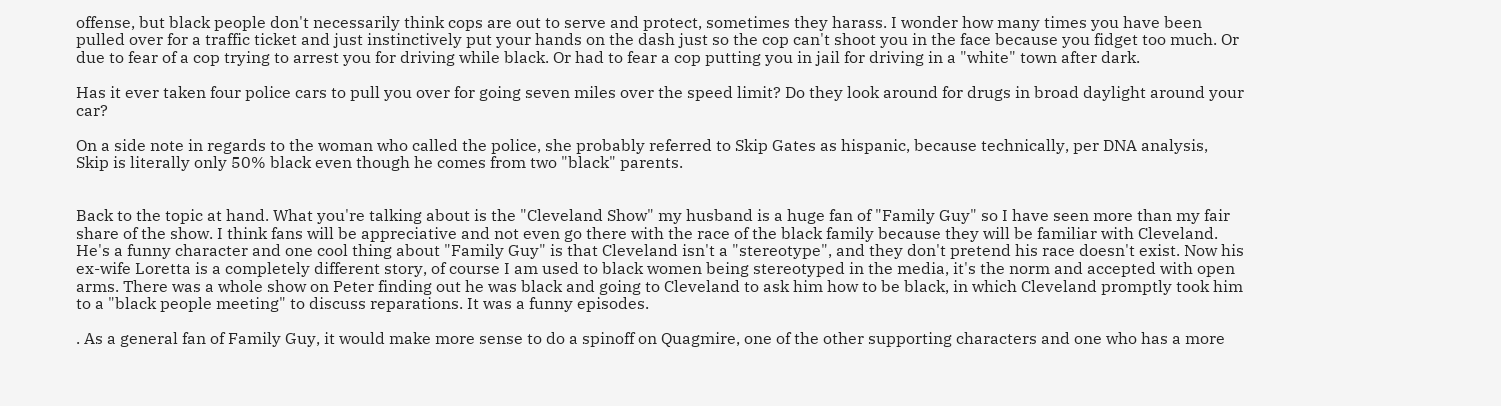offense, but black people don't necessarily think cops are out to serve and protect, sometimes they harass. I wonder how many times you have been pulled over for a traffic ticket and just instinctively put your hands on the dash just so the cop can't shoot you in the face because you fidget too much. Or due to fear of a cop trying to arrest you for driving while black. Or had to fear a cop putting you in jail for driving in a "white" town after dark.

Has it ever taken four police cars to pull you over for going seven miles over the speed limit? Do they look around for drugs in broad daylight around your car?

On a side note in regards to the woman who called the police, she probably referred to Skip Gates as hispanic, because technically, per DNA analysis, Skip is literally only 50% black even though he comes from two "black" parents.


Back to the topic at hand. What you're talking about is the "Cleveland Show" my husband is a huge fan of "Family Guy" so I have seen more than my fair share of the show. I think fans will be appreciative and not even go there with the race of the black family because they will be familiar with Cleveland. He's a funny character and one cool thing about "Family Guy" is that Cleveland isn't a "stereotype", and they don't pretend his race doesn't exist. Now his ex-wife Loretta is a completely different story, of course I am used to black women being stereotyped in the media, it's the norm and accepted with open arms. There was a whole show on Peter finding out he was black and going to Cleveland to ask him how to be black, in which Cleveland promptly took him to a "black people meeting" to discuss reparations. It was a funny episodes.

. As a general fan of Family Guy, it would make more sense to do a spinoff on Quagmire, one of the other supporting characters and one who has a more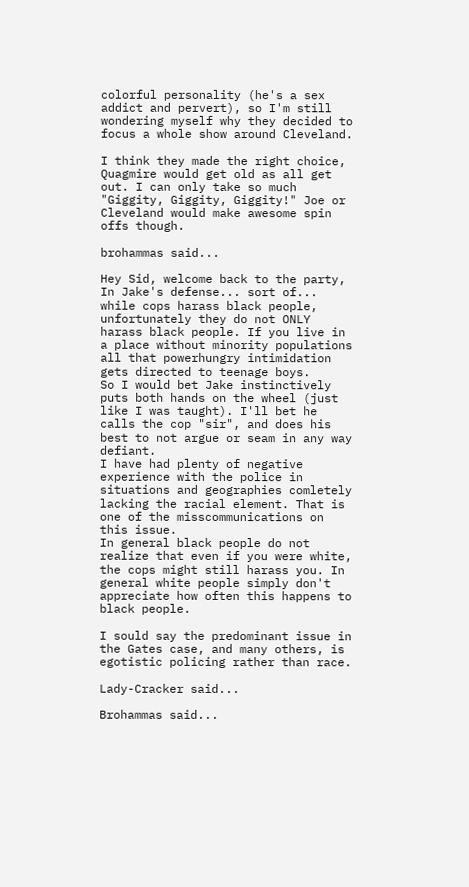colorful personality (he's a sex addict and pervert), so I'm still wondering myself why they decided to focus a whole show around Cleveland.

I think they made the right choice, Quagmire would get old as all get out. I can only take so much "Giggity, Giggity, Giggity!" Joe or Cleveland would make awesome spin offs though.

brohammas said...

Hey Sid, welcome back to the party,
In Jake's defense... sort of... while cops harass black people, unfortunately they do not ONLY harass black people. If you live in a place without minority populations all that powerhungry intimidation gets directed to teenage boys.
So I would bet Jake instinctively puts both hands on the wheel (just like I was taught). I'll bet he calls the cop "sir", and does his best to not argue or seam in any way defiant.
I have had plenty of negative experience with the police in situations and geographies comletely lacking the racial element. That is one of the misscommunications on this issue.
In general black people do not realize that even if you were white, the cops might still harass you. In general white people simply don't appreciate how often this happens to black people.

I sould say the predominant issue in the Gates case, and many others, is egotistic policing rather than race.

Lady-Cracker said...

Brohammas said...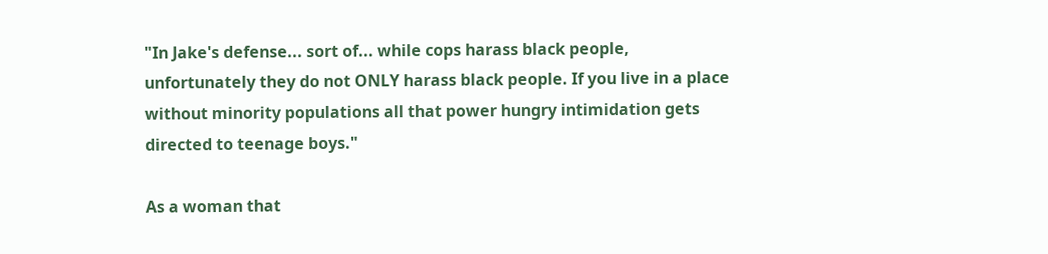"In Jake's defense... sort of... while cops harass black people, unfortunately they do not ONLY harass black people. If you live in a place without minority populations all that power hungry intimidation gets directed to teenage boys."

As a woman that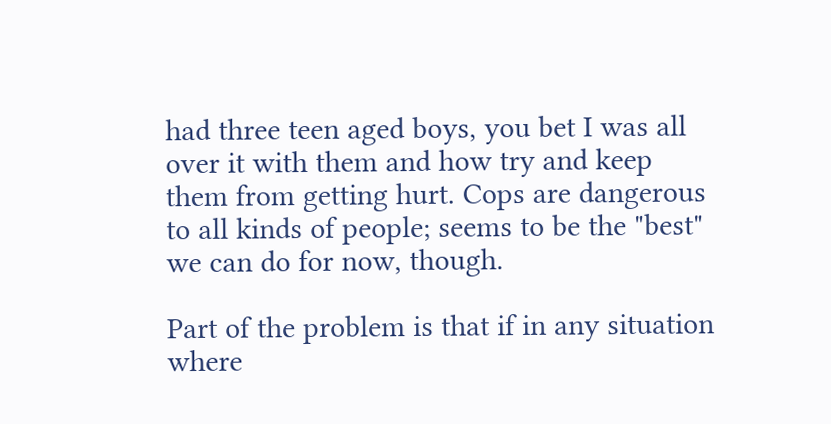had three teen aged boys, you bet I was all over it with them and how try and keep them from getting hurt. Cops are dangerous to all kinds of people; seems to be the "best" we can do for now, though.

Part of the problem is that if in any situation where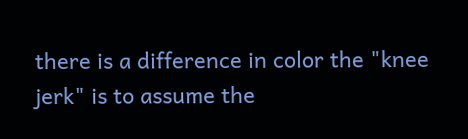there is a difference in color the "knee jerk" is to assume the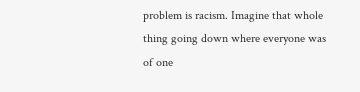problem is racism. Imagine that whole thing going down where everyone was of one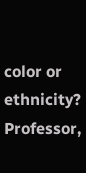color or ethnicity? Professor,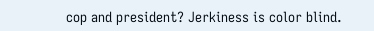cop and president? Jerkiness is color blind.